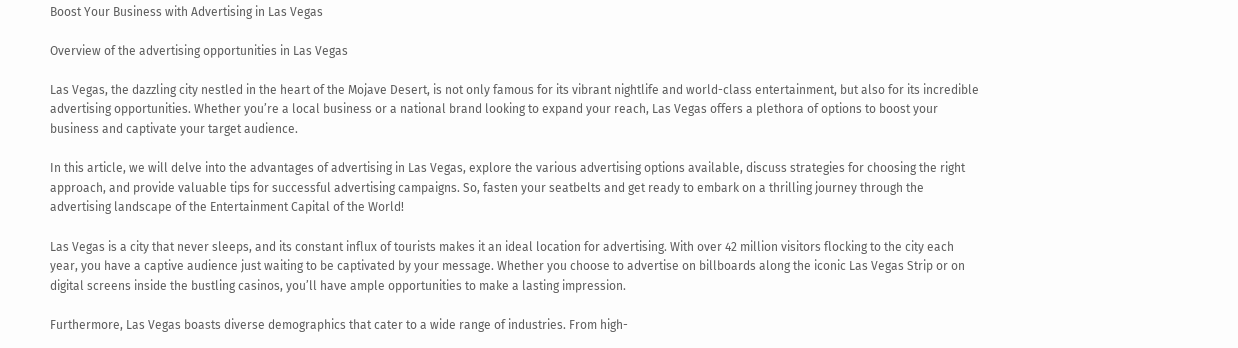Boost Your Business with Advertising in Las Vegas

Overview of the advertising opportunities in Las Vegas

Las Vegas, the dazzling city nestled in the heart of the Mojave Desert, is not only famous for its vibrant nightlife and world-class entertainment, but also for its incredible advertising opportunities. Whether you’re a local business or a national brand looking to expand your reach, Las Vegas offers a plethora of options to boost your business and captivate your target audience.

In this article, we will delve into the advantages of advertising in Las Vegas, explore the various advertising options available, discuss strategies for choosing the right approach, and provide valuable tips for successful advertising campaigns. So, fasten your seatbelts and get ready to embark on a thrilling journey through the advertising landscape of the Entertainment Capital of the World!

Las Vegas is a city that never sleeps, and its constant influx of tourists makes it an ideal location for advertising. With over 42 million visitors flocking to the city each year, you have a captive audience just waiting to be captivated by your message. Whether you choose to advertise on billboards along the iconic Las Vegas Strip or on digital screens inside the bustling casinos, you’ll have ample opportunities to make a lasting impression.

Furthermore, Las Vegas boasts diverse demographics that cater to a wide range of industries. From high-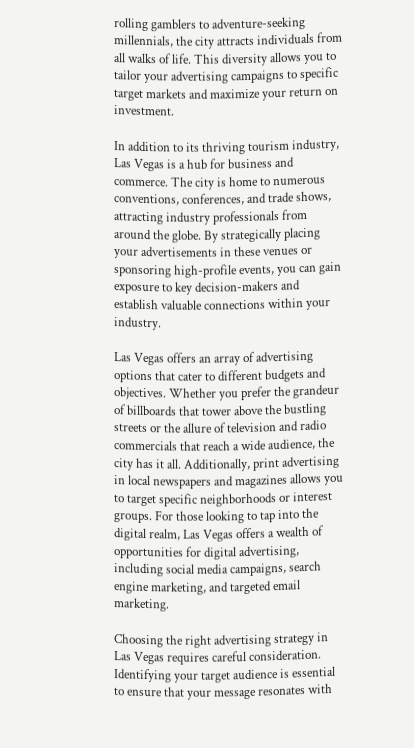rolling gamblers to adventure-seeking millennials, the city attracts individuals from all walks of life. This diversity allows you to tailor your advertising campaigns to specific target markets and maximize your return on investment.

In addition to its thriving tourism industry, Las Vegas is a hub for business and commerce. The city is home to numerous conventions, conferences, and trade shows, attracting industry professionals from around the globe. By strategically placing your advertisements in these venues or sponsoring high-profile events, you can gain exposure to key decision-makers and establish valuable connections within your industry.

Las Vegas offers an array of advertising options that cater to different budgets and objectives. Whether you prefer the grandeur of billboards that tower above the bustling streets or the allure of television and radio commercials that reach a wide audience, the city has it all. Additionally, print advertising in local newspapers and magazines allows you to target specific neighborhoods or interest groups. For those looking to tap into the digital realm, Las Vegas offers a wealth of opportunities for digital advertising, including social media campaigns, search engine marketing, and targeted email marketing.

Choosing the right advertising strategy in Las Vegas requires careful consideration. Identifying your target audience is essential to ensure that your message resonates with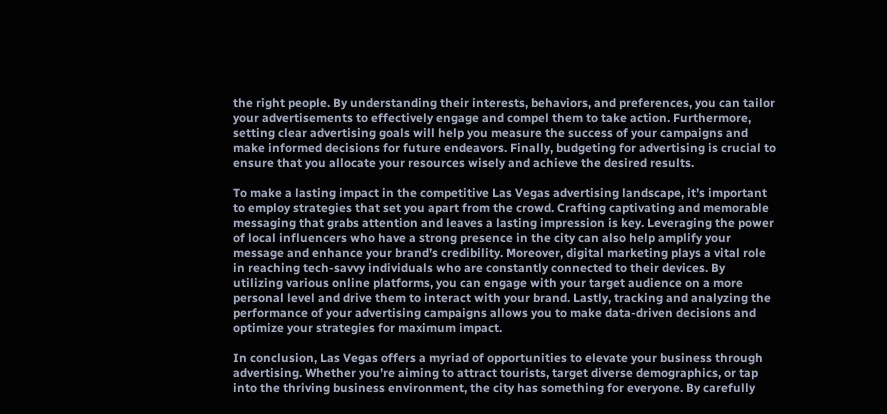the right people. By understanding their interests, behaviors, and preferences, you can tailor your advertisements to effectively engage and compel them to take action. Furthermore, setting clear advertising goals will help you measure the success of your campaigns and make informed decisions for future endeavors. Finally, budgeting for advertising is crucial to ensure that you allocate your resources wisely and achieve the desired results.

To make a lasting impact in the competitive Las Vegas advertising landscape, it’s important to employ strategies that set you apart from the crowd. Crafting captivating and memorable messaging that grabs attention and leaves a lasting impression is key. Leveraging the power of local influencers who have a strong presence in the city can also help amplify your message and enhance your brand’s credibility. Moreover, digital marketing plays a vital role in reaching tech-savvy individuals who are constantly connected to their devices. By utilizing various online platforms, you can engage with your target audience on a more personal level and drive them to interact with your brand. Lastly, tracking and analyzing the performance of your advertising campaigns allows you to make data-driven decisions and optimize your strategies for maximum impact.

In conclusion, Las Vegas offers a myriad of opportunities to elevate your business through advertising. Whether you’re aiming to attract tourists, target diverse demographics, or tap into the thriving business environment, the city has something for everyone. By carefully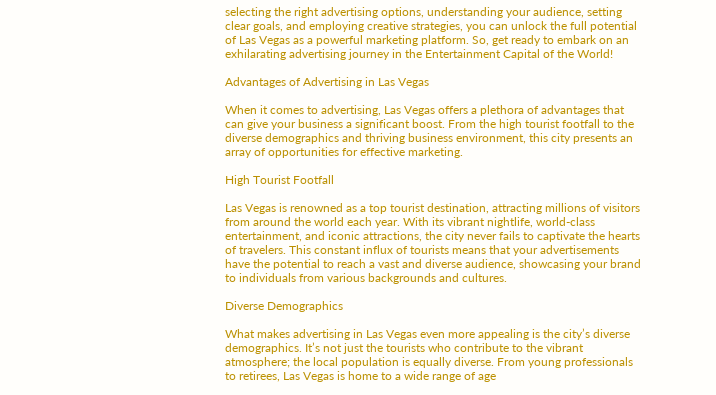selecting the right advertising options, understanding your audience, setting clear goals, and employing creative strategies, you can unlock the full potential of Las Vegas as a powerful marketing platform. So, get ready to embark on an exhilarating advertising journey in the Entertainment Capital of the World!

Advantages of Advertising in Las Vegas

When it comes to advertising, Las Vegas offers a plethora of advantages that can give your business a significant boost. From the high tourist footfall to the diverse demographics and thriving business environment, this city presents an array of opportunities for effective marketing.

High Tourist Footfall

Las Vegas is renowned as a top tourist destination, attracting millions of visitors from around the world each year. With its vibrant nightlife, world-class entertainment, and iconic attractions, the city never fails to captivate the hearts of travelers. This constant influx of tourists means that your advertisements have the potential to reach a vast and diverse audience, showcasing your brand to individuals from various backgrounds and cultures.

Diverse Demographics

What makes advertising in Las Vegas even more appealing is the city’s diverse demographics. It’s not just the tourists who contribute to the vibrant atmosphere; the local population is equally diverse. From young professionals to retirees, Las Vegas is home to a wide range of age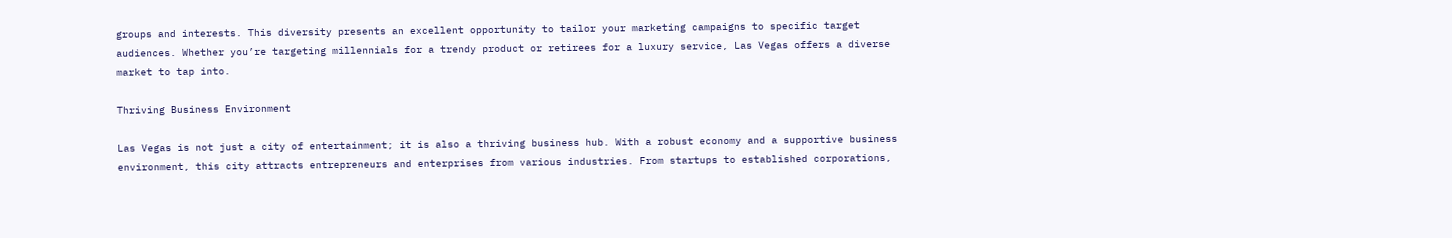groups and interests. This diversity presents an excellent opportunity to tailor your marketing campaigns to specific target audiences. Whether you’re targeting millennials for a trendy product or retirees for a luxury service, Las Vegas offers a diverse market to tap into.

Thriving Business Environment

Las Vegas is not just a city of entertainment; it is also a thriving business hub. With a robust economy and a supportive business environment, this city attracts entrepreneurs and enterprises from various industries. From startups to established corporations,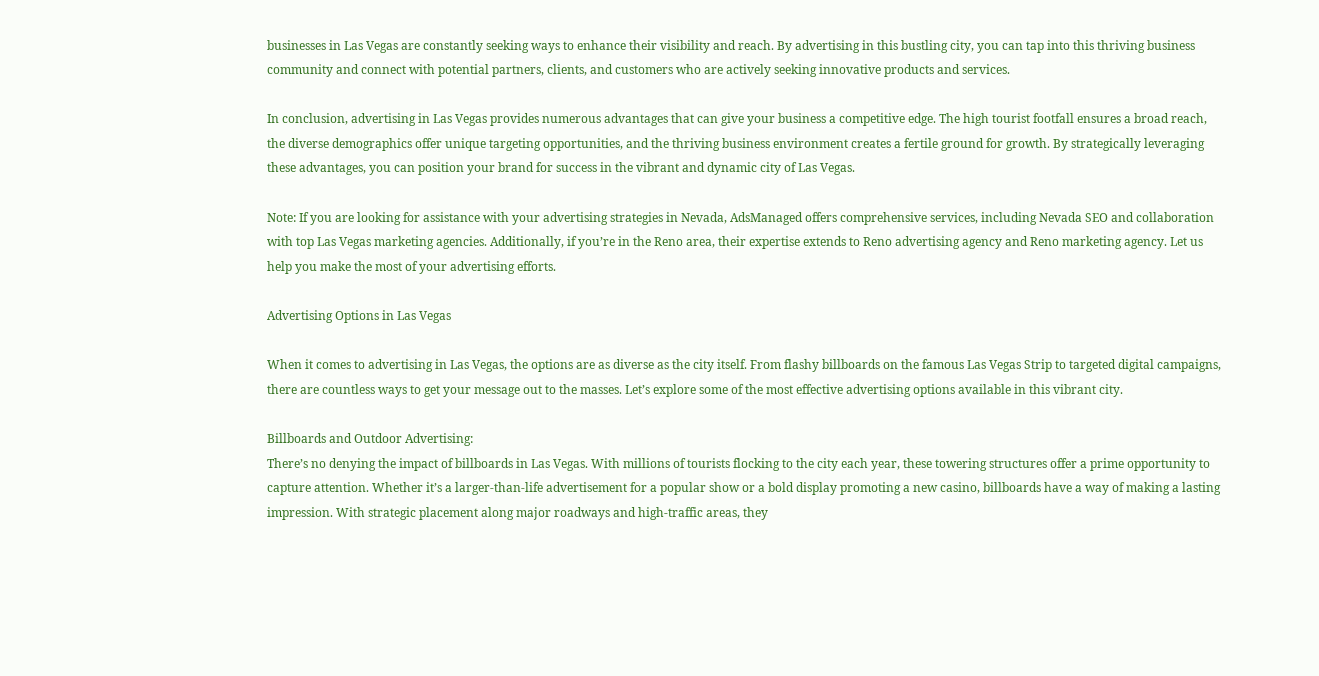businesses in Las Vegas are constantly seeking ways to enhance their visibility and reach. By advertising in this bustling city, you can tap into this thriving business community and connect with potential partners, clients, and customers who are actively seeking innovative products and services.

In conclusion, advertising in Las Vegas provides numerous advantages that can give your business a competitive edge. The high tourist footfall ensures a broad reach, the diverse demographics offer unique targeting opportunities, and the thriving business environment creates a fertile ground for growth. By strategically leveraging these advantages, you can position your brand for success in the vibrant and dynamic city of Las Vegas.

Note: If you are looking for assistance with your advertising strategies in Nevada, AdsManaged offers comprehensive services, including Nevada SEO and collaboration with top Las Vegas marketing agencies. Additionally, if you’re in the Reno area, their expertise extends to Reno advertising agency and Reno marketing agency. Let us help you make the most of your advertising efforts.

Advertising Options in Las Vegas

When it comes to advertising in Las Vegas, the options are as diverse as the city itself. From flashy billboards on the famous Las Vegas Strip to targeted digital campaigns, there are countless ways to get your message out to the masses. Let’s explore some of the most effective advertising options available in this vibrant city.

Billboards and Outdoor Advertising:
There’s no denying the impact of billboards in Las Vegas. With millions of tourists flocking to the city each year, these towering structures offer a prime opportunity to capture attention. Whether it’s a larger-than-life advertisement for a popular show or a bold display promoting a new casino, billboards have a way of making a lasting impression. With strategic placement along major roadways and high-traffic areas, they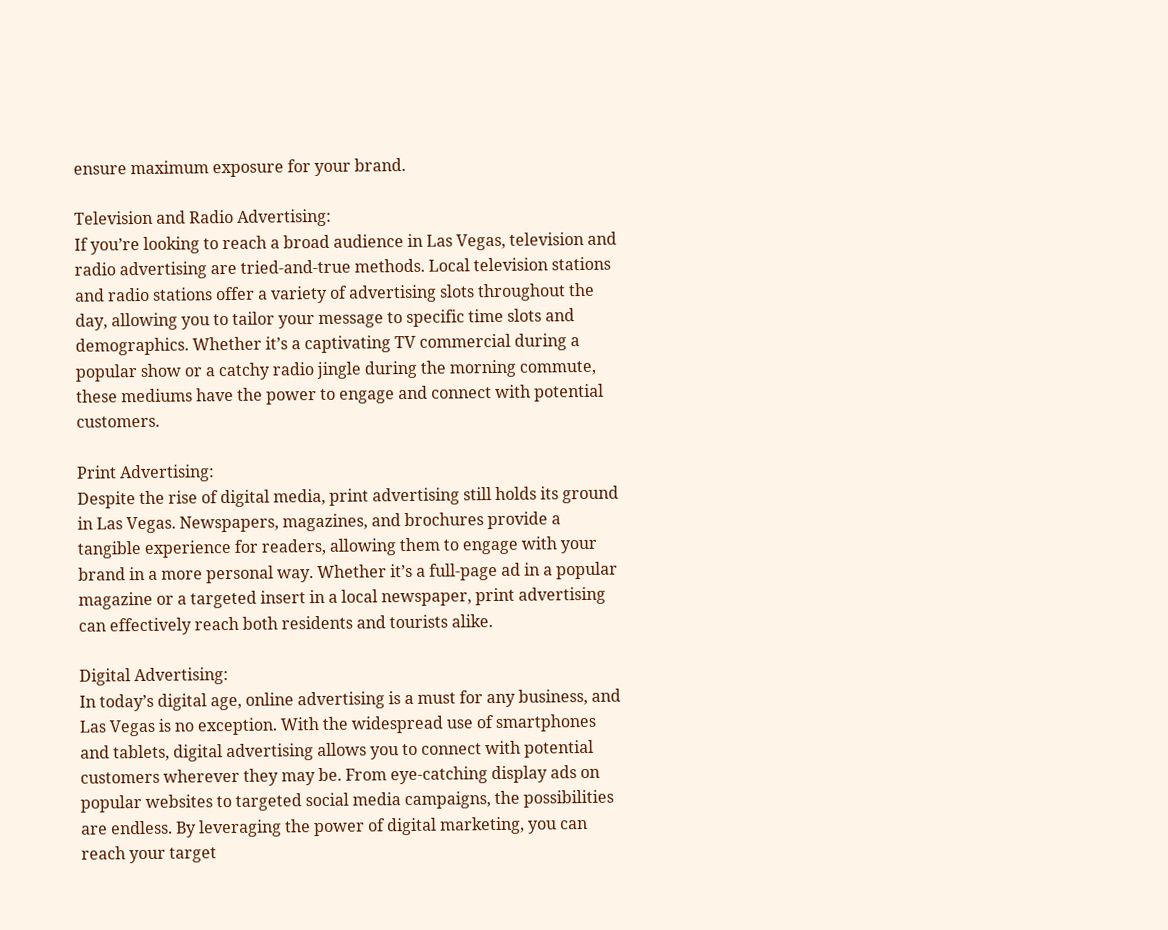ensure maximum exposure for your brand.

Television and Radio Advertising:
If you’re looking to reach a broad audience in Las Vegas, television and radio advertising are tried-and-true methods. Local television stations and radio stations offer a variety of advertising slots throughout the day, allowing you to tailor your message to specific time slots and demographics. Whether it’s a captivating TV commercial during a popular show or a catchy radio jingle during the morning commute, these mediums have the power to engage and connect with potential customers.

Print Advertising:
Despite the rise of digital media, print advertising still holds its ground in Las Vegas. Newspapers, magazines, and brochures provide a tangible experience for readers, allowing them to engage with your brand in a more personal way. Whether it’s a full-page ad in a popular magazine or a targeted insert in a local newspaper, print advertising can effectively reach both residents and tourists alike.

Digital Advertising:
In today’s digital age, online advertising is a must for any business, and Las Vegas is no exception. With the widespread use of smartphones and tablets, digital advertising allows you to connect with potential customers wherever they may be. From eye-catching display ads on popular websites to targeted social media campaigns, the possibilities are endless. By leveraging the power of digital marketing, you can reach your target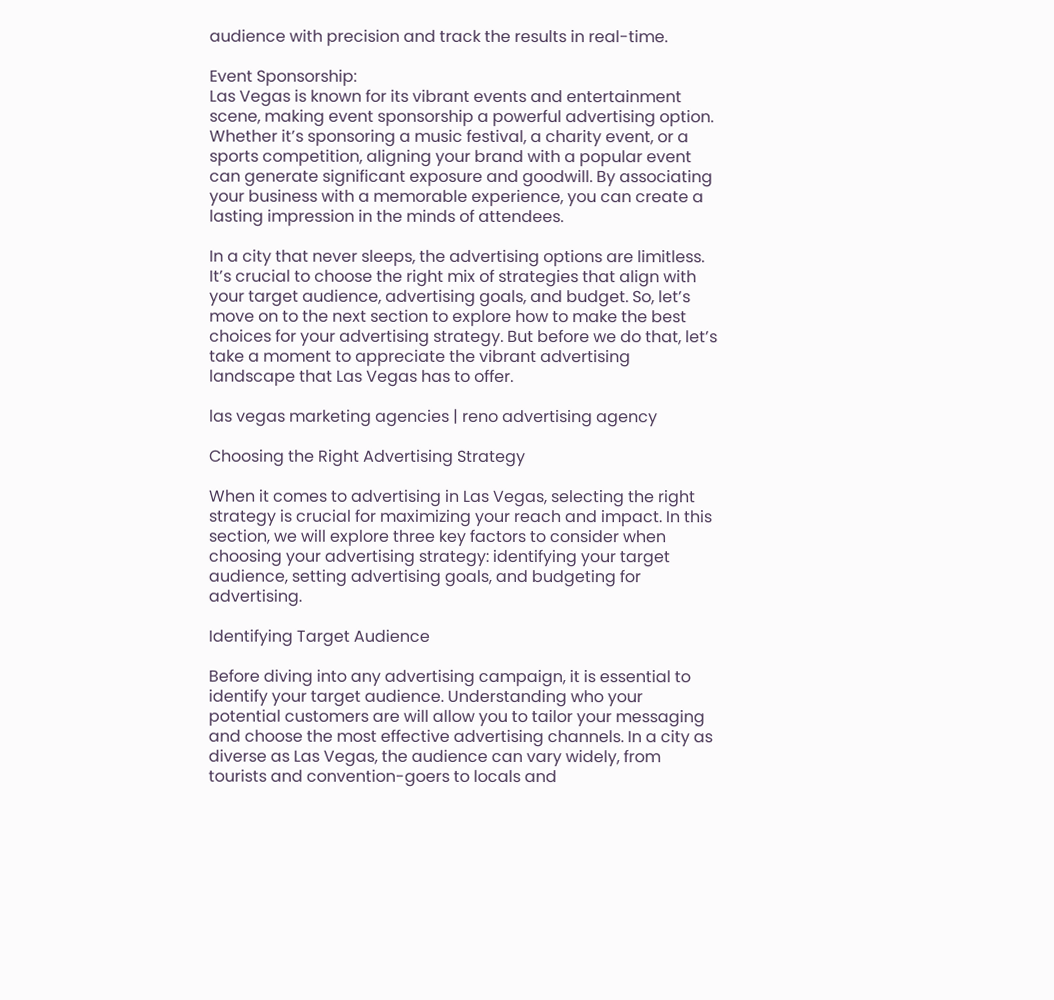audience with precision and track the results in real-time.

Event Sponsorship:
Las Vegas is known for its vibrant events and entertainment scene, making event sponsorship a powerful advertising option. Whether it’s sponsoring a music festival, a charity event, or a sports competition, aligning your brand with a popular event can generate significant exposure and goodwill. By associating your business with a memorable experience, you can create a lasting impression in the minds of attendees.

In a city that never sleeps, the advertising options are limitless. It’s crucial to choose the right mix of strategies that align with your target audience, advertising goals, and budget. So, let’s move on to the next section to explore how to make the best choices for your advertising strategy. But before we do that, let’s take a moment to appreciate the vibrant advertising landscape that Las Vegas has to offer.

las vegas marketing agencies | reno advertising agency

Choosing the Right Advertising Strategy

When it comes to advertising in Las Vegas, selecting the right strategy is crucial for maximizing your reach and impact. In this section, we will explore three key factors to consider when choosing your advertising strategy: identifying your target audience, setting advertising goals, and budgeting for advertising.

Identifying Target Audience

Before diving into any advertising campaign, it is essential to identify your target audience. Understanding who your potential customers are will allow you to tailor your messaging and choose the most effective advertising channels. In a city as diverse as Las Vegas, the audience can vary widely, from tourists and convention-goers to locals and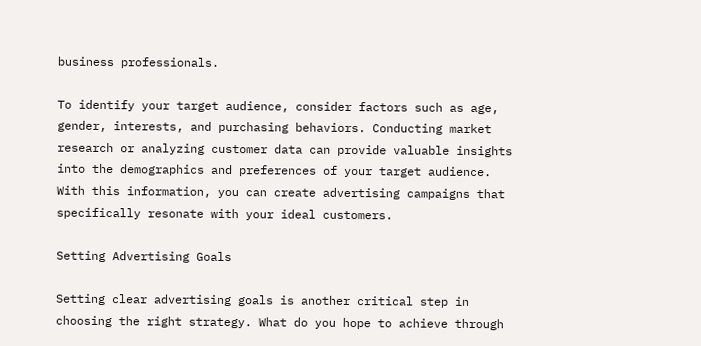business professionals.

To identify your target audience, consider factors such as age, gender, interests, and purchasing behaviors. Conducting market research or analyzing customer data can provide valuable insights into the demographics and preferences of your target audience. With this information, you can create advertising campaigns that specifically resonate with your ideal customers.

Setting Advertising Goals

Setting clear advertising goals is another critical step in choosing the right strategy. What do you hope to achieve through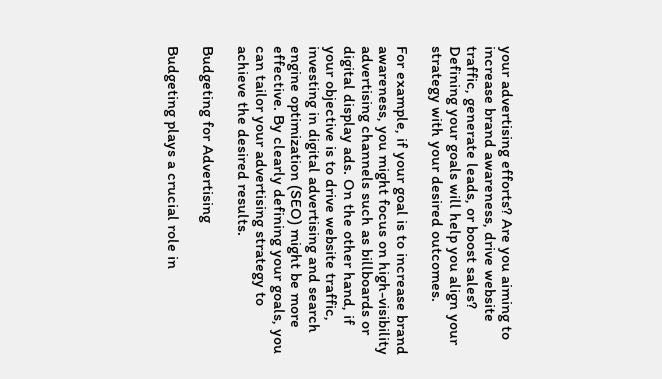your advertising efforts? Are you aiming to increase brand awareness, drive website traffic, generate leads, or boost sales? Defining your goals will help you align your strategy with your desired outcomes.

For example, if your goal is to increase brand awareness, you might focus on high-visibility advertising channels such as billboards or digital display ads. On the other hand, if your objective is to drive website traffic, investing in digital advertising and search engine optimization (SEO) might be more effective. By clearly defining your goals, you can tailor your advertising strategy to achieve the desired results.

Budgeting for Advertising

Budgeting plays a crucial role in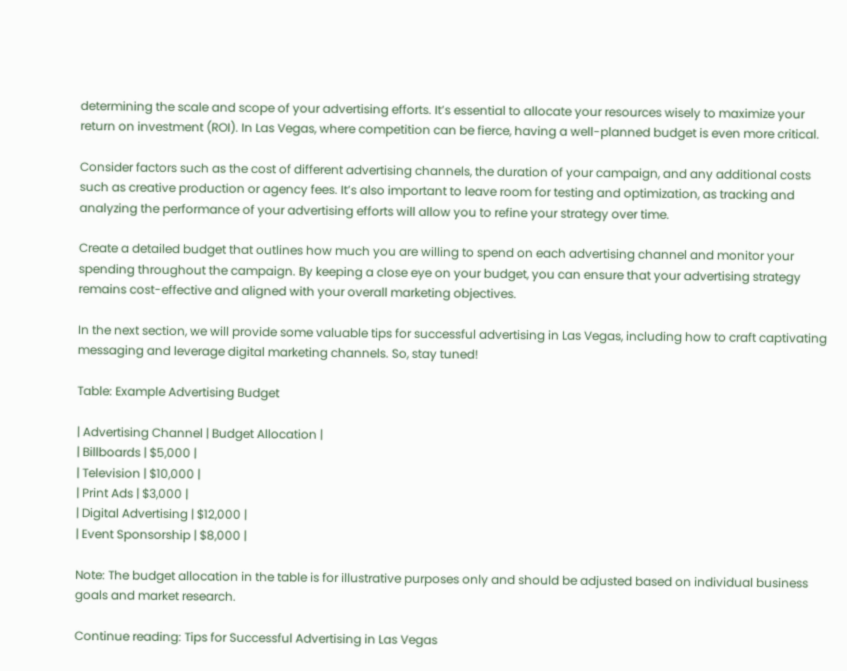determining the scale and scope of your advertising efforts. It’s essential to allocate your resources wisely to maximize your return on investment (ROI). In Las Vegas, where competition can be fierce, having a well-planned budget is even more critical.

Consider factors such as the cost of different advertising channels, the duration of your campaign, and any additional costs such as creative production or agency fees. It’s also important to leave room for testing and optimization, as tracking and analyzing the performance of your advertising efforts will allow you to refine your strategy over time.

Create a detailed budget that outlines how much you are willing to spend on each advertising channel and monitor your spending throughout the campaign. By keeping a close eye on your budget, you can ensure that your advertising strategy remains cost-effective and aligned with your overall marketing objectives.

In the next section, we will provide some valuable tips for successful advertising in Las Vegas, including how to craft captivating messaging and leverage digital marketing channels. So, stay tuned!

Table: Example Advertising Budget

| Advertising Channel | Budget Allocation |
| Billboards | $5,000 |
| Television | $10,000 |
| Print Ads | $3,000 |
| Digital Advertising | $12,000 |
| Event Sponsorship | $8,000 |

Note: The budget allocation in the table is for illustrative purposes only and should be adjusted based on individual business goals and market research.

Continue reading: Tips for Successful Advertising in Las Vegas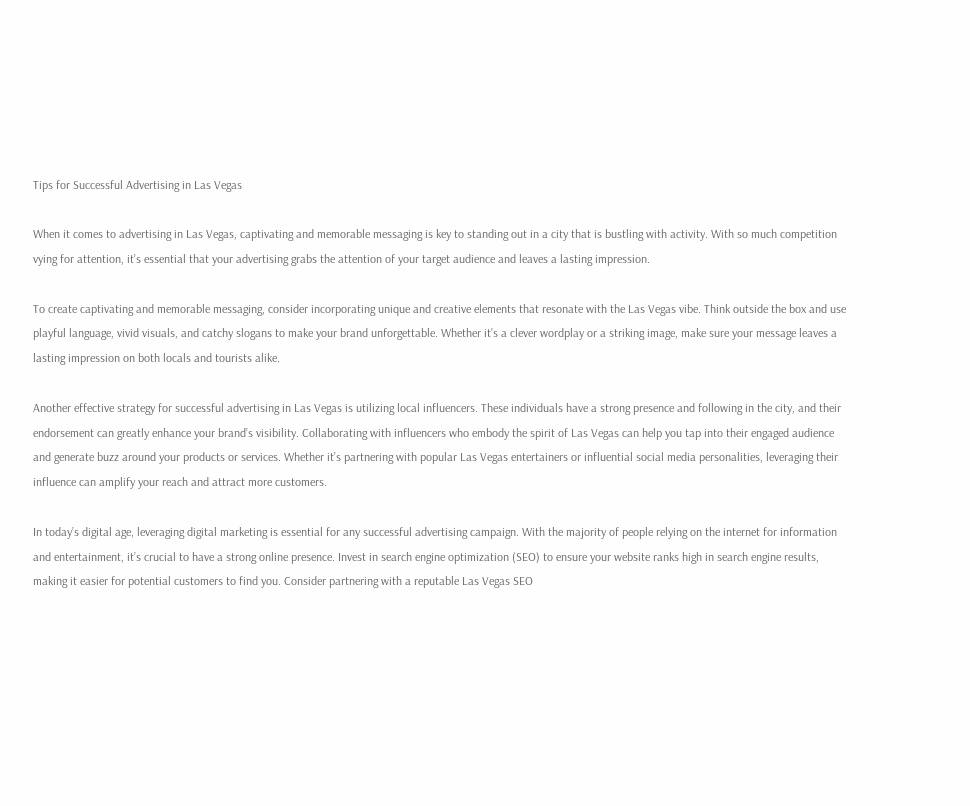Tips for Successful Advertising in Las Vegas

When it comes to advertising in Las Vegas, captivating and memorable messaging is key to standing out in a city that is bustling with activity. With so much competition vying for attention, it’s essential that your advertising grabs the attention of your target audience and leaves a lasting impression.

To create captivating and memorable messaging, consider incorporating unique and creative elements that resonate with the Las Vegas vibe. Think outside the box and use playful language, vivid visuals, and catchy slogans to make your brand unforgettable. Whether it’s a clever wordplay or a striking image, make sure your message leaves a lasting impression on both locals and tourists alike.

Another effective strategy for successful advertising in Las Vegas is utilizing local influencers. These individuals have a strong presence and following in the city, and their endorsement can greatly enhance your brand’s visibility. Collaborating with influencers who embody the spirit of Las Vegas can help you tap into their engaged audience and generate buzz around your products or services. Whether it’s partnering with popular Las Vegas entertainers or influential social media personalities, leveraging their influence can amplify your reach and attract more customers.

In today’s digital age, leveraging digital marketing is essential for any successful advertising campaign. With the majority of people relying on the internet for information and entertainment, it’s crucial to have a strong online presence. Invest in search engine optimization (SEO) to ensure your website ranks high in search engine results, making it easier for potential customers to find you. Consider partnering with a reputable Las Vegas SEO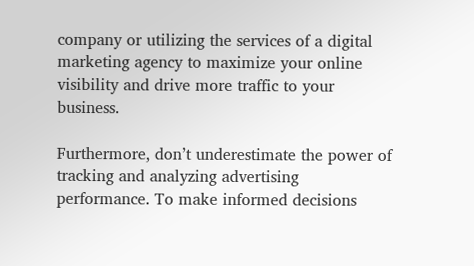company or utilizing the services of a digital marketing agency to maximize your online visibility and drive more traffic to your business.

Furthermore, don’t underestimate the power of tracking and analyzing advertising performance. To make informed decisions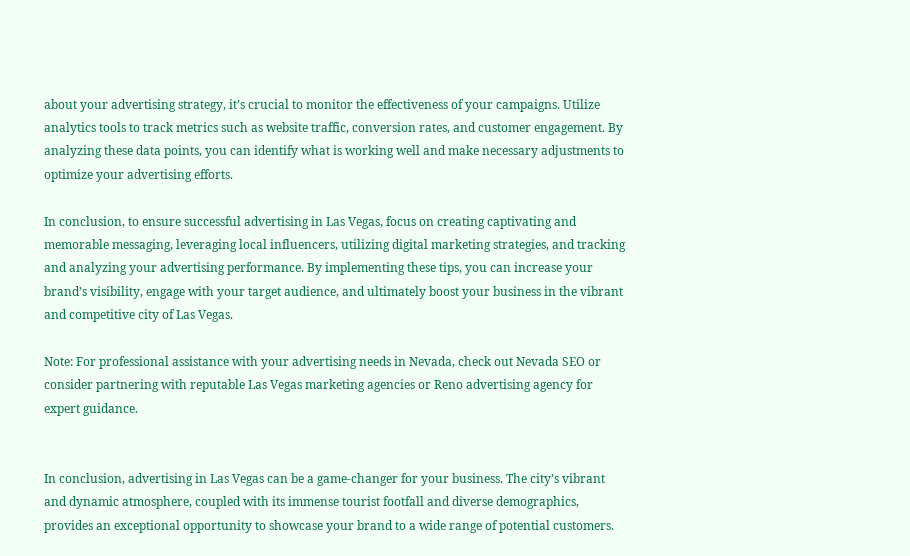about your advertising strategy, it’s crucial to monitor the effectiveness of your campaigns. Utilize analytics tools to track metrics such as website traffic, conversion rates, and customer engagement. By analyzing these data points, you can identify what is working well and make necessary adjustments to optimize your advertising efforts.

In conclusion, to ensure successful advertising in Las Vegas, focus on creating captivating and memorable messaging, leveraging local influencers, utilizing digital marketing strategies, and tracking and analyzing your advertising performance. By implementing these tips, you can increase your brand’s visibility, engage with your target audience, and ultimately boost your business in the vibrant and competitive city of Las Vegas.

Note: For professional assistance with your advertising needs in Nevada, check out Nevada SEO or consider partnering with reputable Las Vegas marketing agencies or Reno advertising agency for expert guidance.


In conclusion, advertising in Las Vegas can be a game-changer for your business. The city’s vibrant and dynamic atmosphere, coupled with its immense tourist footfall and diverse demographics, provides an exceptional opportunity to showcase your brand to a wide range of potential customers.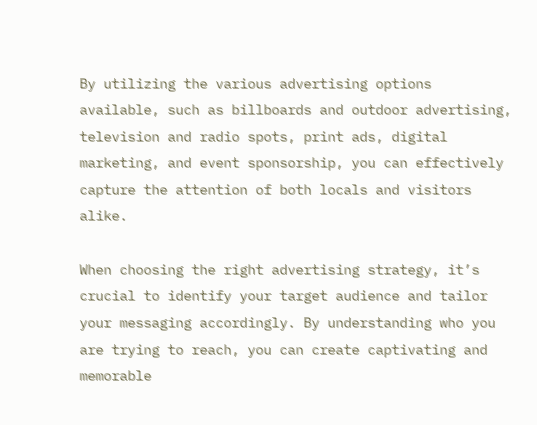By utilizing the various advertising options available, such as billboards and outdoor advertising, television and radio spots, print ads, digital marketing, and event sponsorship, you can effectively capture the attention of both locals and visitors alike.

When choosing the right advertising strategy, it’s crucial to identify your target audience and tailor your messaging accordingly. By understanding who you are trying to reach, you can create captivating and memorable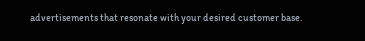advertisements that resonate with your desired customer base.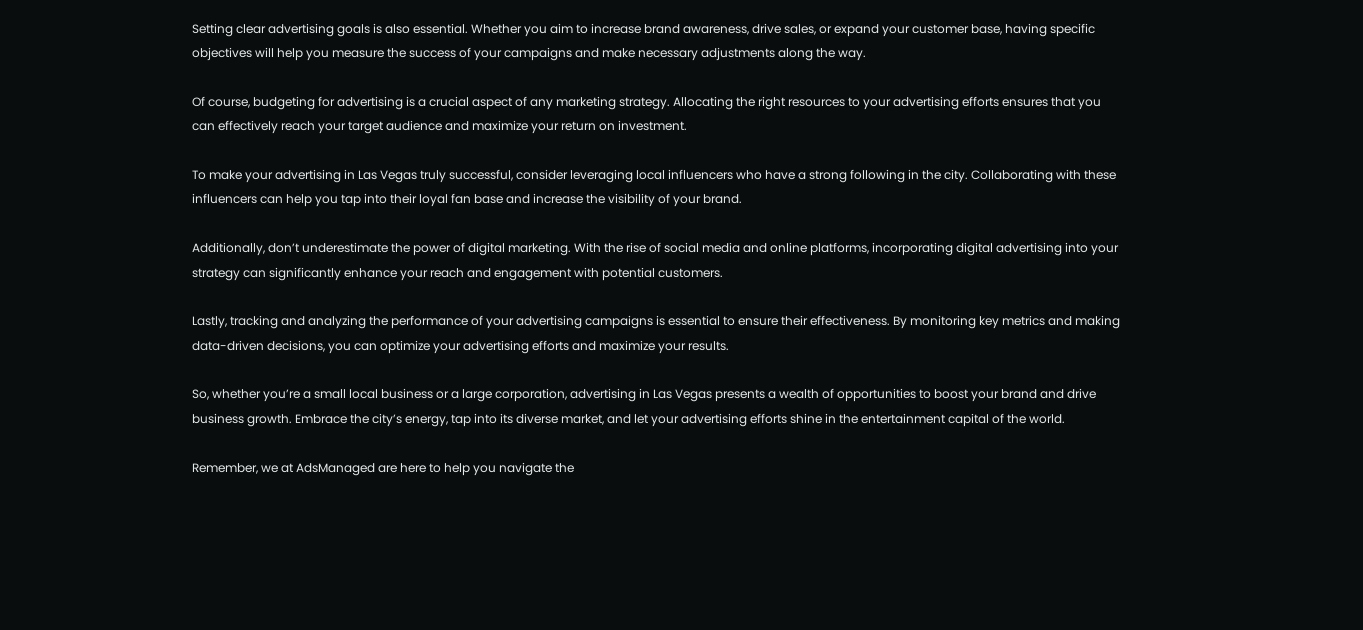Setting clear advertising goals is also essential. Whether you aim to increase brand awareness, drive sales, or expand your customer base, having specific objectives will help you measure the success of your campaigns and make necessary adjustments along the way.

Of course, budgeting for advertising is a crucial aspect of any marketing strategy. Allocating the right resources to your advertising efforts ensures that you can effectively reach your target audience and maximize your return on investment.

To make your advertising in Las Vegas truly successful, consider leveraging local influencers who have a strong following in the city. Collaborating with these influencers can help you tap into their loyal fan base and increase the visibility of your brand.

Additionally, don’t underestimate the power of digital marketing. With the rise of social media and online platforms, incorporating digital advertising into your strategy can significantly enhance your reach and engagement with potential customers.

Lastly, tracking and analyzing the performance of your advertising campaigns is essential to ensure their effectiveness. By monitoring key metrics and making data-driven decisions, you can optimize your advertising efforts and maximize your results.

So, whether you’re a small local business or a large corporation, advertising in Las Vegas presents a wealth of opportunities to boost your brand and drive business growth. Embrace the city’s energy, tap into its diverse market, and let your advertising efforts shine in the entertainment capital of the world.

Remember, we at AdsManaged are here to help you navigate the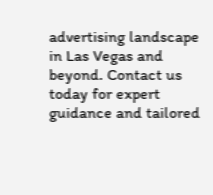advertising landscape in Las Vegas and beyond. Contact us today for expert guidance and tailored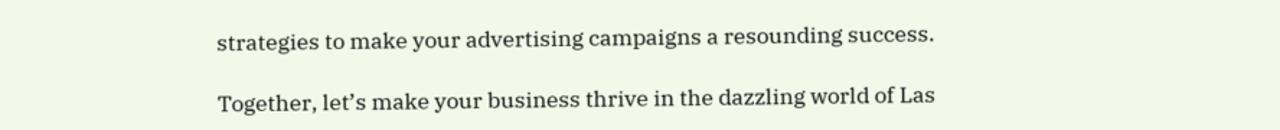strategies to make your advertising campaigns a resounding success.

Together, let’s make your business thrive in the dazzling world of Las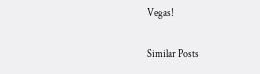Vegas!

Similar Posts